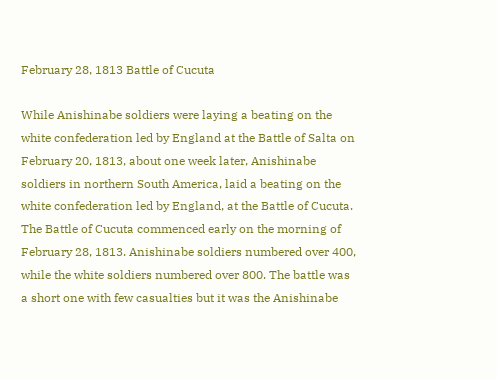February 28, 1813 Battle of Cucuta

While Anishinabe soldiers were laying a beating on the white confederation led by England at the Battle of Salta on February 20, 1813, about one week later, Anishinabe soldiers in northern South America, laid a beating on the white confederation led by England, at the Battle of Cucuta. The Battle of Cucuta commenced early on the morning of February 28, 1813. Anishinabe soldiers numbered over 400, while the white soldiers numbered over 800. The battle was a short one with few casualties but it was the Anishinabe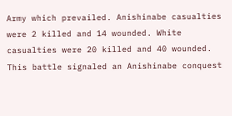Army which prevailed. Anishinabe casualties were 2 killed and 14 wounded. White casualties were 20 killed and 40 wounded. This battle signaled an Anishinabe conquest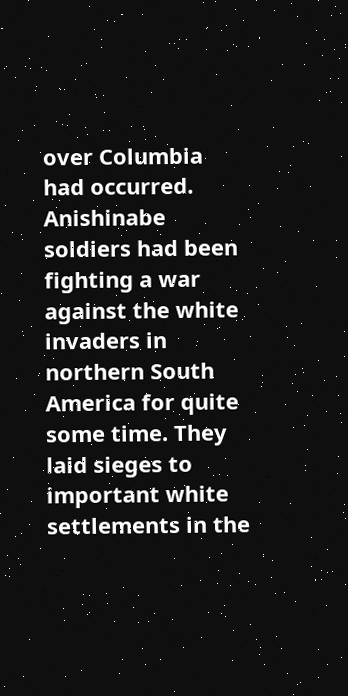over Columbia had occurred. Anishinabe soldiers had been fighting a war against the white invaders in northern South America for quite some time. They laid sieges to important white settlements in the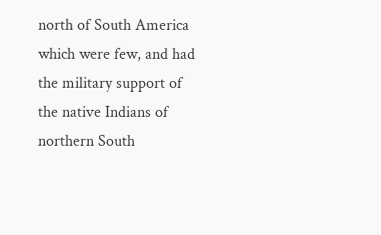north of South America which were few, and had the military support of the native Indians of northern South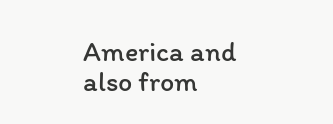America and also from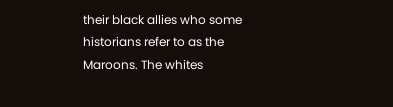their black allies who some historians refer to as the Maroons. The whites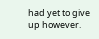had yet to give up however.